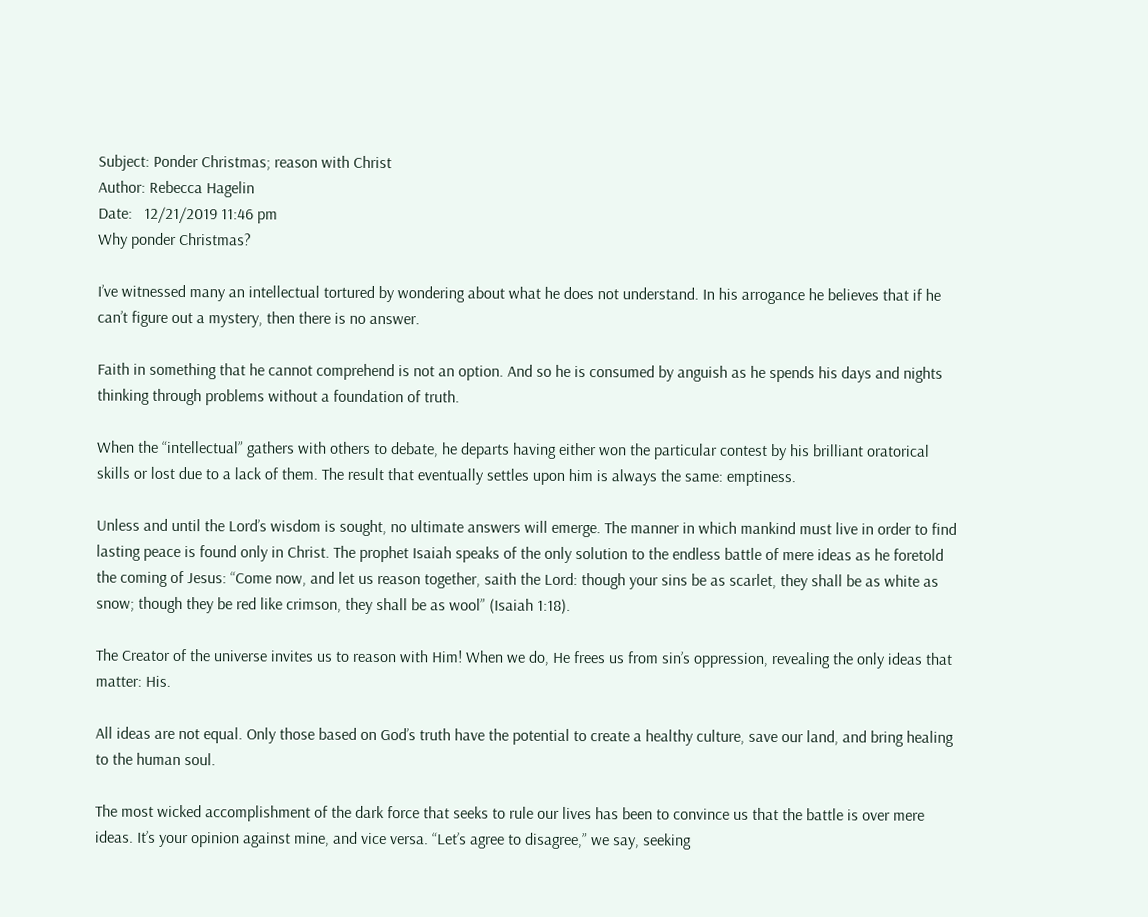Subject: Ponder Christmas; reason with Christ
Author: Rebecca Hagelin
Date:   12/21/2019 11:46 pm
Why ponder Christmas?

I’ve witnessed many an intellectual tortured by wondering about what he does not understand. In his arrogance he believes that if he can’t figure out a mystery, then there is no answer.

Faith in something that he cannot comprehend is not an option. And so he is consumed by anguish as he spends his days and nights thinking through problems without a foundation of truth.

When the “intellectual” gathers with others to debate, he departs having either won the particular contest by his brilliant oratorical skills or lost due to a lack of them. The result that eventually settles upon him is always the same: emptiness.

Unless and until the Lord’s wisdom is sought, no ultimate answers will emerge. The manner in which mankind must live in order to find lasting peace is found only in Christ. The prophet Isaiah speaks of the only solution to the endless battle of mere ideas as he foretold the coming of Jesus: “Come now, and let us reason together, saith the Lord: though your sins be as scarlet, they shall be as white as snow; though they be red like crimson, they shall be as wool” (Isaiah 1:18).

The Creator of the universe invites us to reason with Him! When we do, He frees us from sin’s oppression, revealing the only ideas that matter: His.

All ideas are not equal. Only those based on God’s truth have the potential to create a healthy culture, save our land, and bring healing to the human soul.

The most wicked accomplishment of the dark force that seeks to rule our lives has been to convince us that the battle is over mere ideas. It’s your opinion against mine, and vice versa. “Let’s agree to disagree,” we say, seeking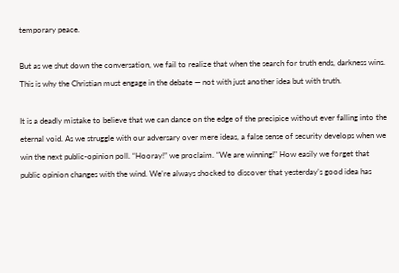temporary peace.

But as we shut down the conversation, we fail to realize that when the search for truth ends, darkness wins. This is why the Christian must engage in the debate — not with just another idea but with truth.

It is a deadly mistake to believe that we can dance on the edge of the precipice without ever falling into the eternal void. As we struggle with our adversary over mere ideas, a false sense of security develops when we win the next public-opinion poll. “Hooray!” we proclaim. “We are winning!" How easily we forget that public opinion changes with the wind. We’re always shocked to discover that yesterday’s good idea has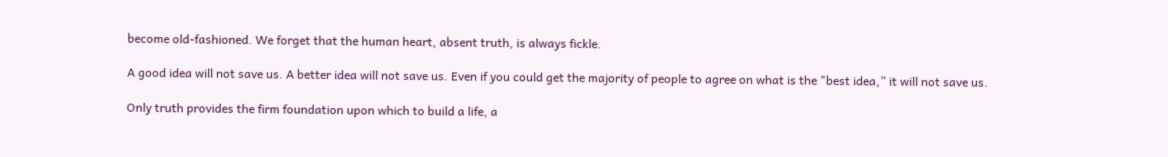become old-fashioned. We forget that the human heart, absent truth, is always fickle.

A good idea will not save us. A better idea will not save us. Even if you could get the majority of people to agree on what is the "best idea,” it will not save us.

Only truth provides the firm foundation upon which to build a life, a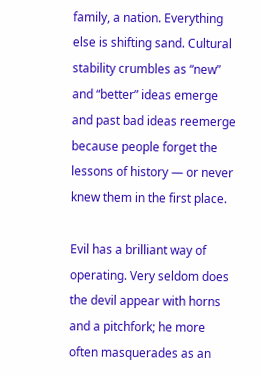family, a nation. Everything else is shifting sand. Cultural stability crumbles as “new” and “better” ideas emerge and past bad ideas reemerge because people forget the lessons of history — or never knew them in the first place.

Evil has a brilliant way of operating. Very seldom does the devil appear with horns and a pitchfork; he more often masquerades as an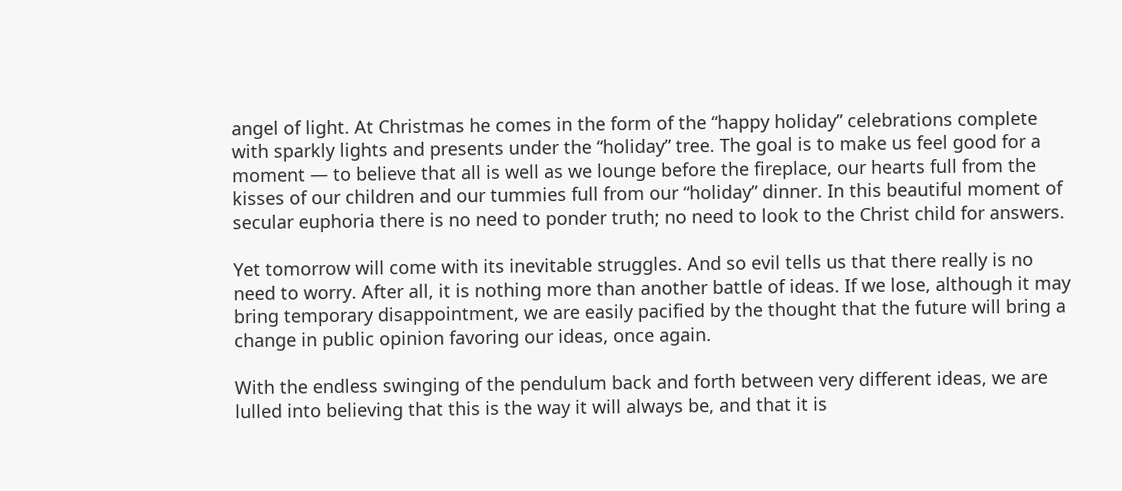angel of light. At Christmas he comes in the form of the “happy holiday” celebrations complete with sparkly lights and presents under the “holiday” tree. The goal is to make us feel good for a moment — to believe that all is well as we lounge before the fireplace, our hearts full from the kisses of our children and our tummies full from our “holiday” dinner. In this beautiful moment of secular euphoria there is no need to ponder truth; no need to look to the Christ child for answers.

Yet tomorrow will come with its inevitable struggles. And so evil tells us that there really is no need to worry. After all, it is nothing more than another battle of ideas. If we lose, although it may bring temporary disappointment, we are easily pacified by the thought that the future will bring a change in public opinion favoring our ideas, once again.

With the endless swinging of the pendulum back and forth between very different ideas, we are lulled into believing that this is the way it will always be, and that it is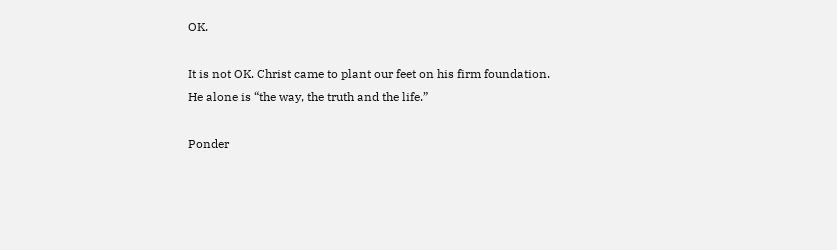OK.

It is not OK. Christ came to plant our feet on his firm foundation. He alone is “the way, the truth and the life.”

Ponder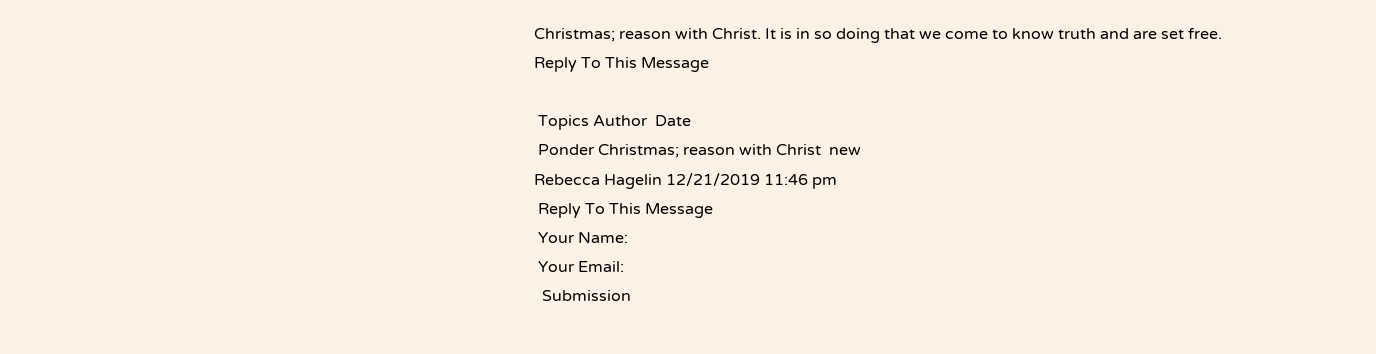Christmas; reason with Christ. It is in so doing that we come to know truth and are set free.
Reply To This Message

 Topics Author  Date
 Ponder Christmas; reason with Christ  new
Rebecca Hagelin 12/21/2019 11:46 pm
 Reply To This Message
 Your Name:
 Your Email:
  Submission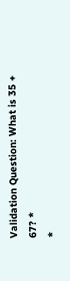Validation Question: What is 35 + 67? *
*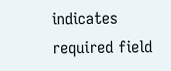indicates required field